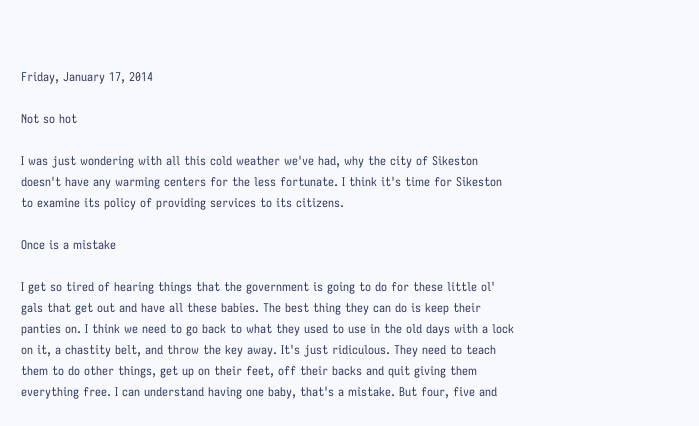Friday, January 17, 2014

Not so hot

I was just wondering with all this cold weather we've had, why the city of Sikeston doesn't have any warming centers for the less fortunate. I think it's time for Sikeston to examine its policy of providing services to its citizens.

Once is a mistake

I get so tired of hearing things that the government is going to do for these little ol' gals that get out and have all these babies. The best thing they can do is keep their panties on. I think we need to go back to what they used to use in the old days with a lock on it, a chastity belt, and throw the key away. It's just ridiculous. They need to teach them to do other things, get up on their feet, off their backs and quit giving them everything free. I can understand having one baby, that's a mistake. But four, five and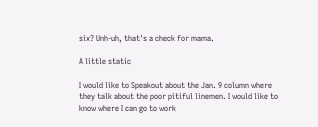six? Unh-uh, that's a check for mama.

A little static

I would like to Speakout about the Jan. 9 column where they talk about the poor pitiful linemen. I would like to know where I can go to work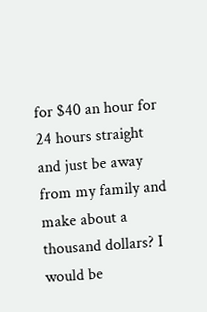for $40 an hour for 24 hours straight and just be away from my family and make about a thousand dollars? I would be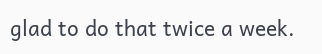glad to do that twice a week.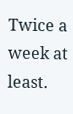Twice a week at least.